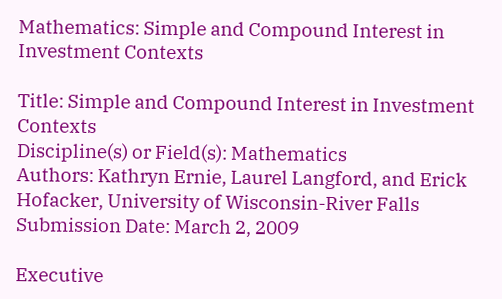Mathematics: Simple and Compound Interest in Investment Contexts

Title: Simple and Compound Interest in Investment Contexts
Discipline(s) or Field(s): Mathematics
Authors: Kathryn Ernie, Laurel Langford, and Erick Hofacker, University of Wisconsin-River Falls
Submission Date: March 2, 2009

Executive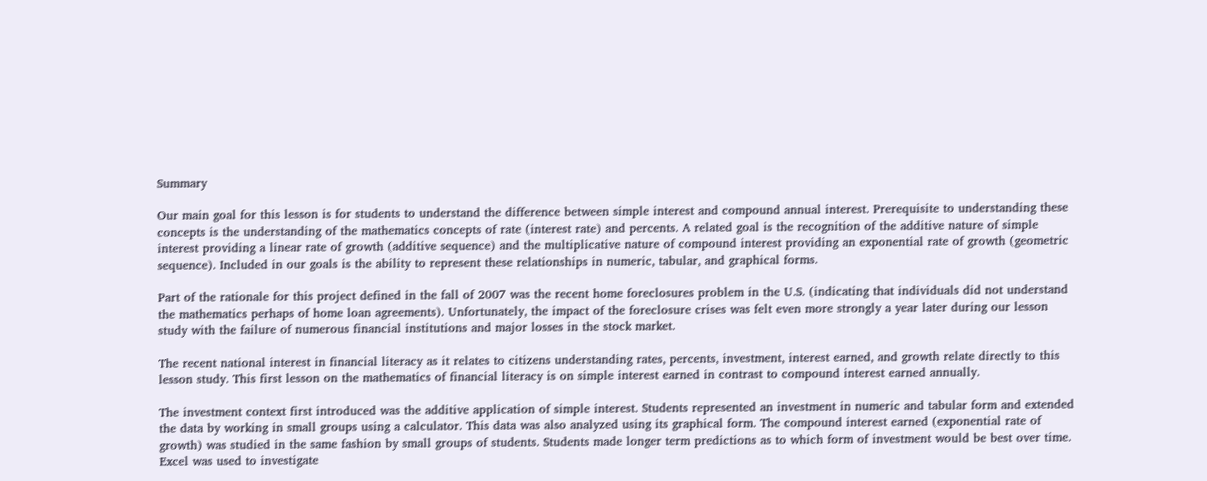Summary

Our main goal for this lesson is for students to understand the difference between simple interest and compound annual interest. Prerequisite to understanding these concepts is the understanding of the mathematics concepts of rate (interest rate) and percents. A related goal is the recognition of the additive nature of simple interest providing a linear rate of growth (additive sequence) and the multiplicative nature of compound interest providing an exponential rate of growth (geometric sequence). Included in our goals is the ability to represent these relationships in numeric, tabular, and graphical forms.

Part of the rationale for this project defined in the fall of 2007 was the recent home foreclosures problem in the U.S. (indicating that individuals did not understand the mathematics perhaps of home loan agreements). Unfortunately, the impact of the foreclosure crises was felt even more strongly a year later during our lesson study with the failure of numerous financial institutions and major losses in the stock market.

The recent national interest in financial literacy as it relates to citizens understanding rates, percents, investment, interest earned, and growth relate directly to this lesson study. This first lesson on the mathematics of financial literacy is on simple interest earned in contrast to compound interest earned annually.

The investment context first introduced was the additive application of simple interest. Students represented an investment in numeric and tabular form and extended the data by working in small groups using a calculator. This data was also analyzed using its graphical form. The compound interest earned (exponential rate of growth) was studied in the same fashion by small groups of students. Students made longer term predictions as to which form of investment would be best over time. Excel was used to investigate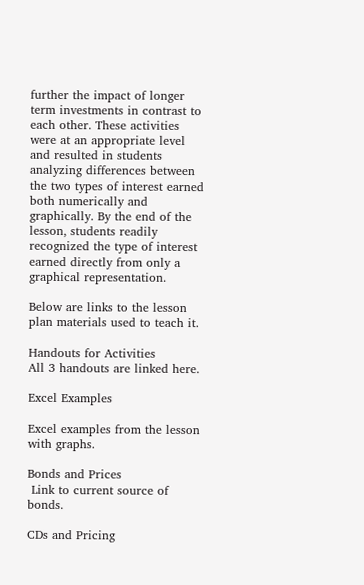further the impact of longer term investments in contrast to each other. These activities were at an appropriate level and resulted in students analyzing differences between the two types of interest earned both numerically and graphically. By the end of the lesson, students readily recognized the type of interest earned directly from only a graphical representation.

Below are links to the lesson plan materials used to teach it.

Handouts for Activities
All 3 handouts are linked here.

Excel Examples

Excel examples from the lesson with graphs.

Bonds and Prices
 Link to current source of bonds.

CDs and Pricing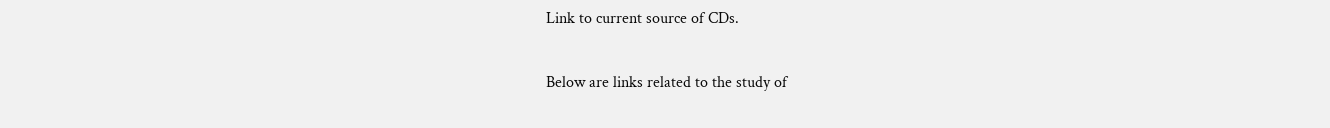Link to current source of CDs.

Below are links related to the study of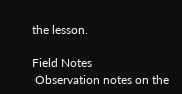the lesson.

Field Notes
 Observation notes on the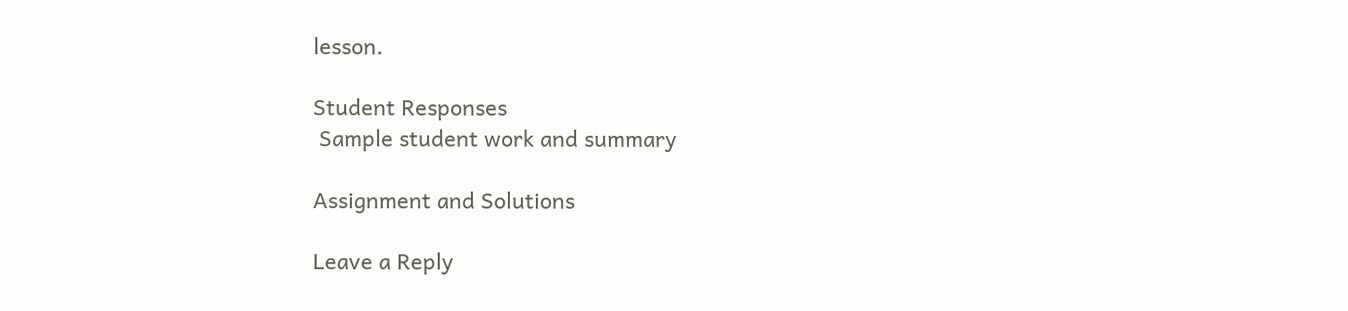lesson.

Student Responses
 Sample student work and summary

Assignment and Solutions

Leave a Reply